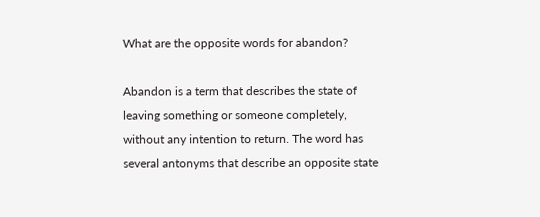What are the opposite words for abandon?

Abandon is a term that describes the state of leaving something or someone completely, without any intention to return. The word has several antonyms that describe an opposite state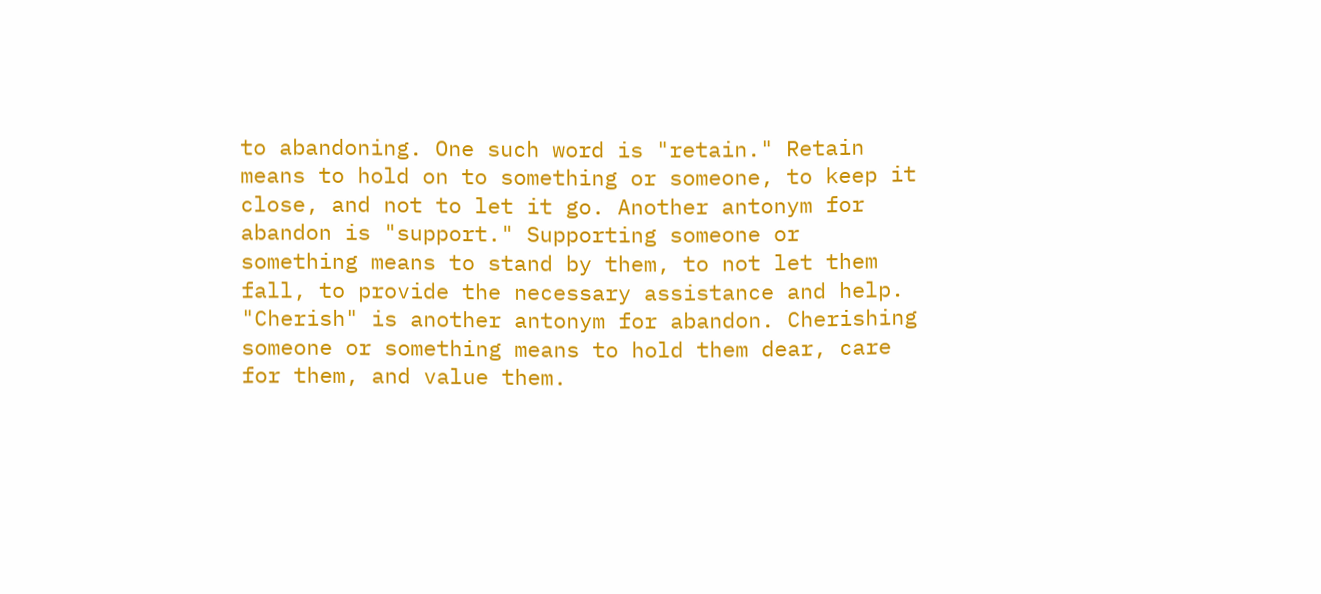to abandoning. One such word is "retain." Retain means to hold on to something or someone, to keep it close, and not to let it go. Another antonym for abandon is "support." Supporting someone or something means to stand by them, to not let them fall, to provide the necessary assistance and help. "Cherish" is another antonym for abandon. Cherishing someone or something means to hold them dear, care for them, and value them.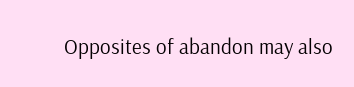Opposites of abandon may also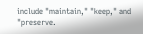include "maintain," "keep," and "preserve.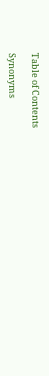Table of Contents

Synonyms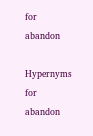for abandon

Hypernyms for abandon